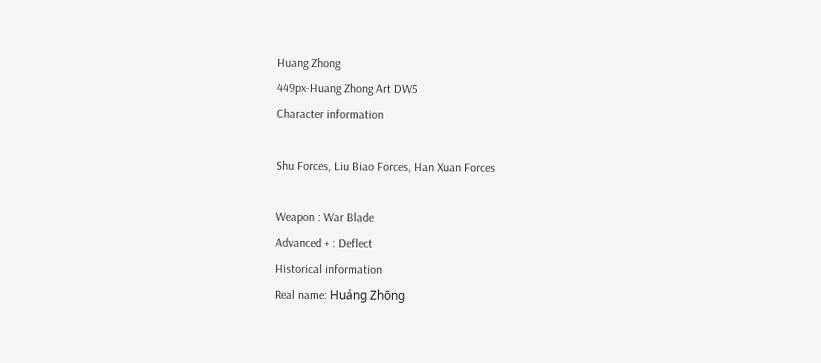Huang Zhong
449px-Huang Zhong Art DW5
Character information

Shu Forces, Liu Biao Forces, Han Xuan Forces

Weapon : War Blade
Advanced + : Deflect
Historical information
Real name: Huáng Zhōng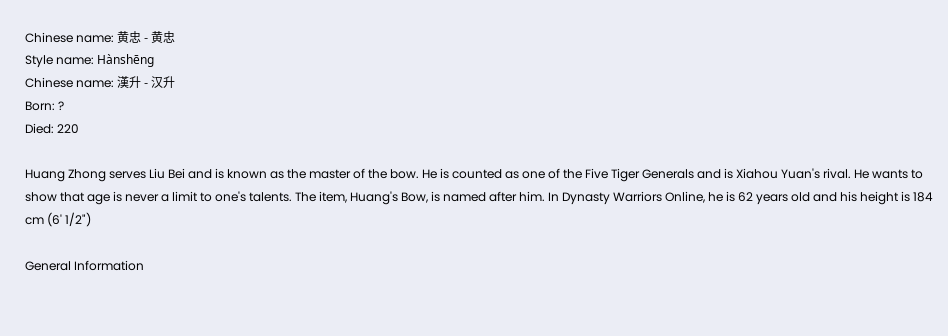Chinese name: 黄忠 - 黄忠
Style name: Hànshēng
Chinese name: 漢升 - 汉升
Born: ?
Died: 220

Huang Zhong serves Liu Bei and is known as the master of the bow. He is counted as one of the Five Tiger Generals and is Xiahou Yuan's rival. He wants to show that age is never a limit to one's talents. The item, Huang's Bow, is named after him. In Dynasty Warriors Online, he is 62 years old and his height is 184 cm (6' 1/2")

General Information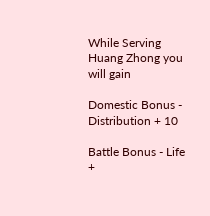While Serving Huang Zhong you will gain

Domestic Bonus - Distribution + 10

Battle Bonus - Life +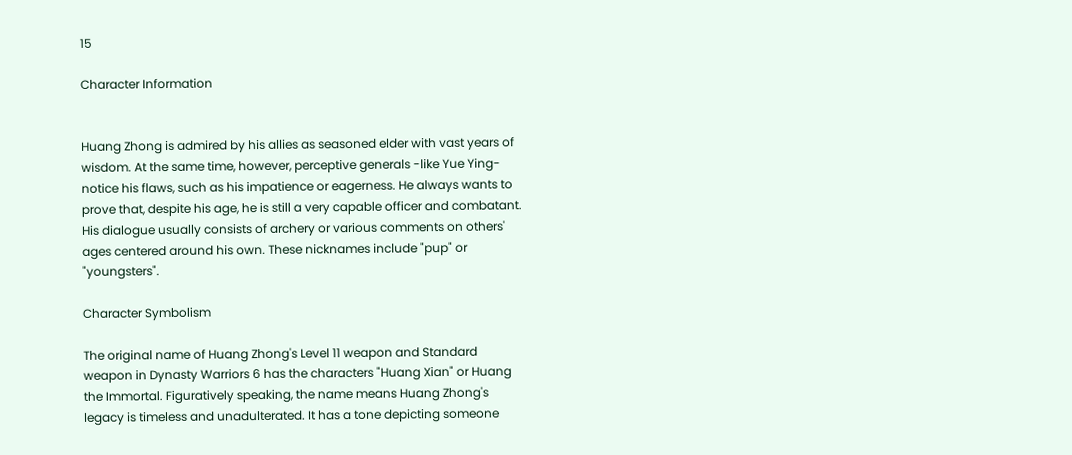15

Character Information


Huang Zhong is admired by his allies as seasoned elder with vast years of wisdom. At the same time, however, perceptive generals -like Yue Ying- notice his flaws, such as his impatience or eagerness. He always wants to prove that, despite his age, he is still a very capable officer and combatant. His dialogue usually consists of archery or various comments on others' ages centered around his own. These nicknames include "pup" or "youngsters".

Character Symbolism

The original name of Huang Zhong's Level 11 weapon and Standard weapon in Dynasty Warriors 6 has the characters "Huang Xian" or Huang the Immortal. Figuratively speaking, the name means Huang Zhong's legacy is timeless and unadulterated. It has a tone depicting someone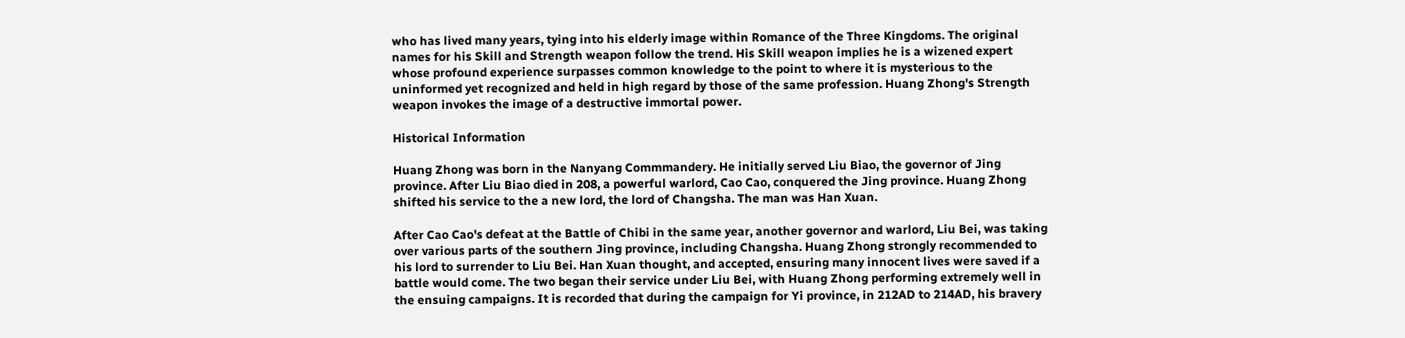who has lived many years, tying into his elderly image within Romance of the Three Kingdoms. The original names for his Skill and Strength weapon follow the trend. His Skill weapon implies he is a wizened expert whose profound experience surpasses common knowledge to the point to where it is mysterious to the uninformed yet recognized and held in high regard by those of the same profession. Huang Zhong's Strength weapon invokes the image of a destructive immortal power.

Historical Information

Huang Zhong was born in the Nanyang Commmandery. He initially served Liu Biao, the governor of Jing province. After Liu Biao died in 208, a powerful warlord, Cao Cao, conquered the Jing province. Huang Zhong shifted his service to the a new lord, the lord of Changsha. The man was Han Xuan.

After Cao Cao's defeat at the Battle of Chibi in the same year, another governor and warlord, Liu Bei, was taking over various parts of the southern Jing province, including Changsha. Huang Zhong strongly recommended to his lord to surrender to Liu Bei. Han Xuan thought, and accepted, ensuring many innocent lives were saved if a battle would come. The two began their service under Liu Bei, with Huang Zhong performing extremely well in the ensuing campaigns. It is recorded that during the campaign for Yi province, in 212AD to 214AD, his bravery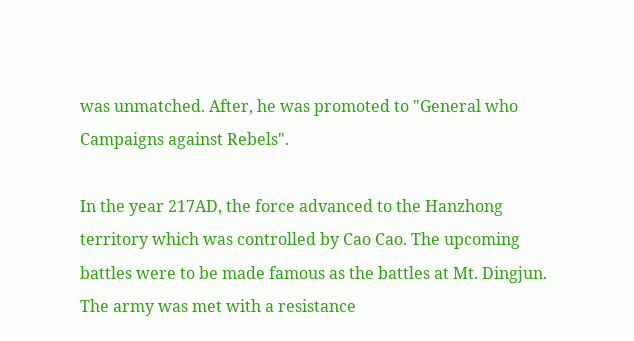was unmatched. After, he was promoted to "General who Campaigns against Rebels".

In the year 217AD, the force advanced to the Hanzhong territory which was controlled by Cao Cao. The upcoming battles were to be made famous as the battles at Mt. Dingjun. The army was met with a resistance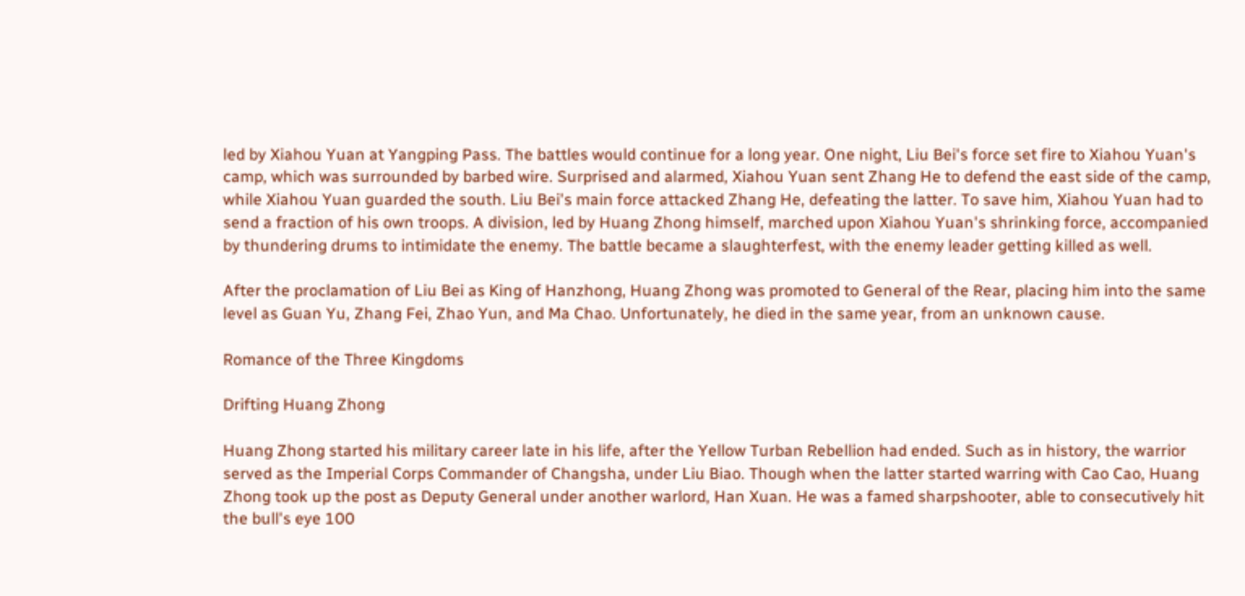led by Xiahou Yuan at Yangping Pass. The battles would continue for a long year. One night, Liu Bei's force set fire to Xiahou Yuan's camp, which was surrounded by barbed wire. Surprised and alarmed, Xiahou Yuan sent Zhang He to defend the east side of the camp, while Xiahou Yuan guarded the south. Liu Bei's main force attacked Zhang He, defeating the latter. To save him, Xiahou Yuan had to send a fraction of his own troops. A division, led by Huang Zhong himself, marched upon Xiahou Yuan's shrinking force, accompanied by thundering drums to intimidate the enemy. The battle became a slaughterfest, with the enemy leader getting killed as well.

After the proclamation of Liu Bei as King of Hanzhong, Huang Zhong was promoted to General of the Rear, placing him into the same level as Guan Yu, Zhang Fei, Zhao Yun, and Ma Chao. Unfortunately, he died in the same year, from an unknown cause.

Romance of the Three Kingdoms

Drifting Huang Zhong

Huang Zhong started his military career late in his life, after the Yellow Turban Rebellion had ended. Such as in history, the warrior served as the Imperial Corps Commander of Changsha, under Liu Biao. Though when the latter started warring with Cao Cao, Huang Zhong took up the post as Deputy General under another warlord, Han Xuan. He was a famed sharpshooter, able to consecutively hit the bull's eye 100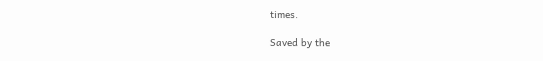times.

Saved by the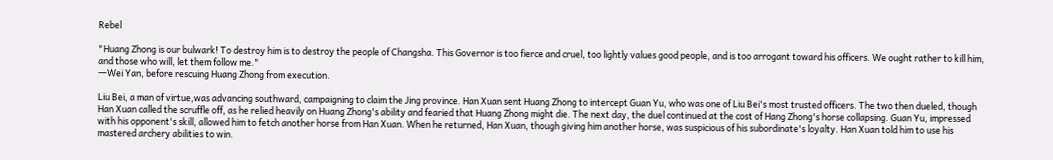Rebel

"Huang Zhong is our bulwark! To destroy him is to destroy the people of Changsha. This Governor is too fierce and cruel, too lightly values good people, and is too arrogant toward his officers. We ought rather to kill him, and those who will, let them follow me."
―Wei Yan, before rescuing Huang Zhong from execution.

Liu Bei, a man of virtue,was advancing southward, campaigning to claim the Jing province. Han Xuan sent Huang Zhong to intercept Guan Yu, who was one of Liu Bei's most trusted officers. The two then dueled, though Han Xuan called the scruffle off, as he relied heavily on Huang Zhong's ability and fearied that Huang Zhong might die. The next day, the duel continued at the cost of Hang Zhong's horse collapsing. Guan Yu, impressed with his opponent's skill, allowed him to fetch another horse from Han Xuan. When he returned, Han Xuan, though giving him another horse, was suspicious of his subordinate's loyalty. Han Xuan told him to use his mastered archery abilities to win.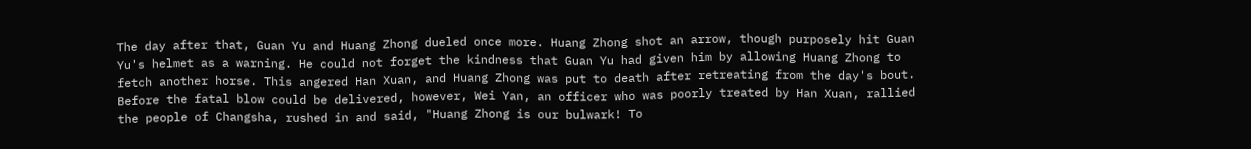The day after that, Guan Yu and Huang Zhong dueled once more. Huang Zhong shot an arrow, though purposely hit Guan Yu's helmet as a warning. He could not forget the kindness that Guan Yu had given him by allowing Huang Zhong to fetch another horse. This angered Han Xuan, and Huang Zhong was put to death after retreating from the day's bout. Before the fatal blow could be delivered, however, Wei Yan, an officer who was poorly treated by Han Xuan, rallied the people of Changsha, rushed in and said, "Huang Zhong is our bulwark! To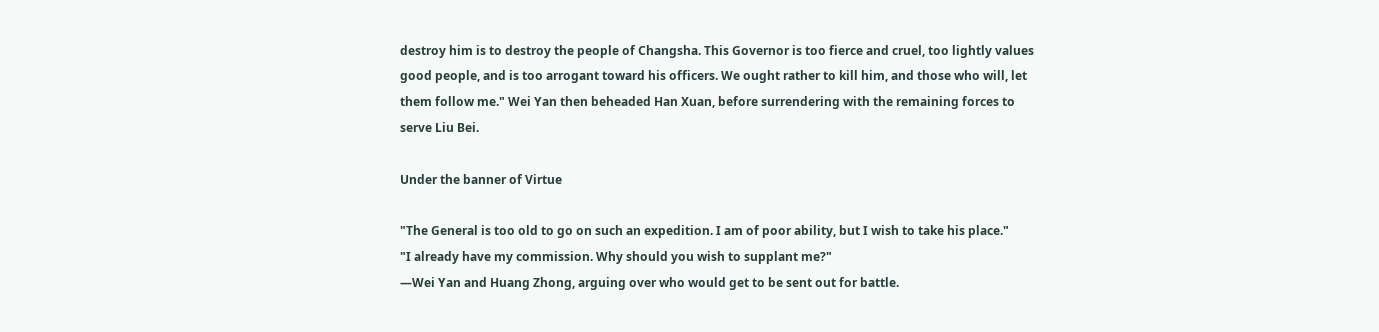destroy him is to destroy the people of Changsha. This Governor is too fierce and cruel, too lightly values good people, and is too arrogant toward his officers. We ought rather to kill him, and those who will, let them follow me." Wei Yan then beheaded Han Xuan, before surrendering with the remaining forces to serve Liu Bei.

Under the banner of Virtue

"The General is too old to go on such an expedition. I am of poor ability, but I wish to take his place."
"I already have my commission. Why should you wish to supplant me?"
―Wei Yan and Huang Zhong, arguing over who would get to be sent out for battle.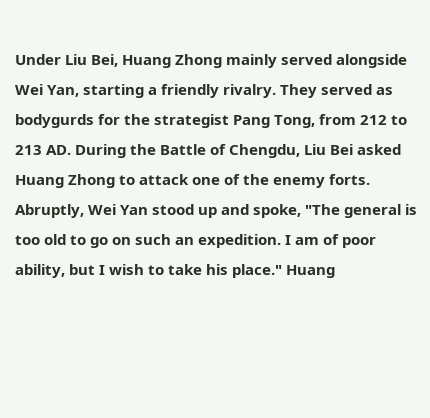Under Liu Bei, Huang Zhong mainly served alongside Wei Yan, starting a friendly rivalry. They served as bodygurds for the strategist Pang Tong, from 212 to 213 AD. During the Battle of Chengdu, Liu Bei asked Huang Zhong to attack one of the enemy forts. Abruptly, Wei Yan stood up and spoke, "The general is too old to go on such an expedition. I am of poor ability, but I wish to take his place." Huang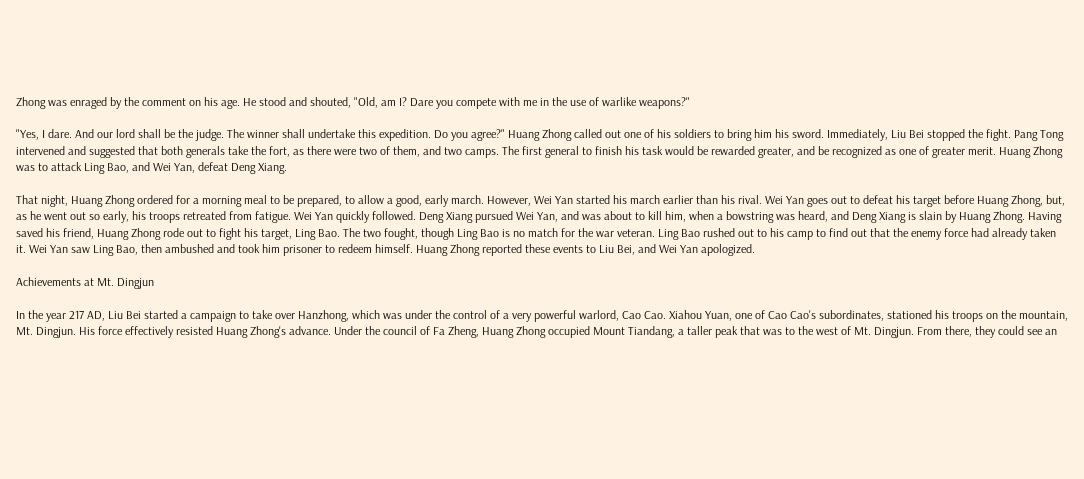Zhong was enraged by the comment on his age. He stood and shouted, "Old, am I? Dare you compete with me in the use of warlike weapons?"

"Yes, I dare. And our lord shall be the judge. The winner shall undertake this expedition. Do you agree?" Huang Zhong called out one of his soldiers to bring him his sword. Immediately, Liu Bei stopped the fight. Pang Tong intervened and suggested that both generals take the fort, as there were two of them, and two camps. The first general to finish his task would be rewarded greater, and be recognized as one of greater merit. Huang Zhong was to attack Ling Bao, and Wei Yan, defeat Deng Xiang.

That night, Huang Zhong ordered for a morning meal to be prepared, to allow a good, early march. However, Wei Yan started his march earlier than his rival. Wei Yan goes out to defeat his target before Huang Zhong, but, as he went out so early, his troops retreated from fatigue. Wei Yan quickly followed. Deng Xiang pursued Wei Yan, and was about to kill him, when a bowstring was heard, and Deng Xiang is slain by Huang Zhong. Having saved his friend, Huang Zhong rode out to fight his target, Ling Bao. The two fought, though Ling Bao is no match for the war veteran. Ling Bao rushed out to his camp to find out that the enemy force had already taken it. Wei Yan saw Ling Bao, then ambushed and took him prisoner to redeem himself. Huang Zhong reported these events to Liu Bei, and Wei Yan apologized.

Achievements at Mt. Dingjun

In the year 217 AD, Liu Bei started a campaign to take over Hanzhong, which was under the control of a very powerful warlord, Cao Cao. Xiahou Yuan, one of Cao Cao's subordinates, stationed his troops on the mountain, Mt. Dingjun. His force effectively resisted Huang Zhong's advance. Under the council of Fa Zheng, Huang Zhong occupied Mount Tiandang, a taller peak that was to the west of Mt. Dingjun. From there, they could see an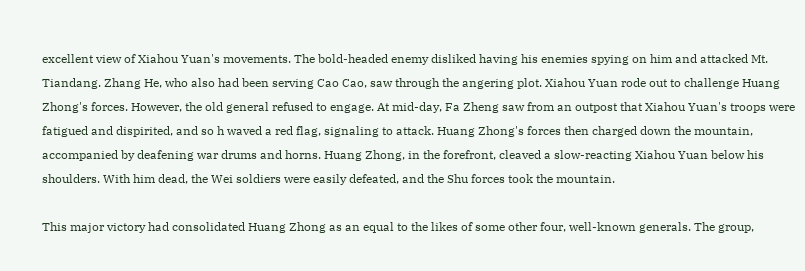excellent view of Xiahou Yuan's movements. The bold-headed enemy disliked having his enemies spying on him and attacked Mt. Tiandang. Zhang He, who also had been serving Cao Cao, saw through the angering plot. Xiahou Yuan rode out to challenge Huang Zhong's forces. However, the old general refused to engage. At mid-day, Fa Zheng saw from an outpost that Xiahou Yuan's troops were fatigued and dispirited, and so h waved a red flag, signaling to attack. Huang Zhong's forces then charged down the mountain, accompanied by deafening war drums and horns. Huang Zhong, in the forefront, cleaved a slow-reacting Xiahou Yuan below his shoulders. With him dead, the Wei soldiers were easily defeated, and the Shu forces took the mountain.

This major victory had consolidated Huang Zhong as an equal to the likes of some other four, well-known generals. The group,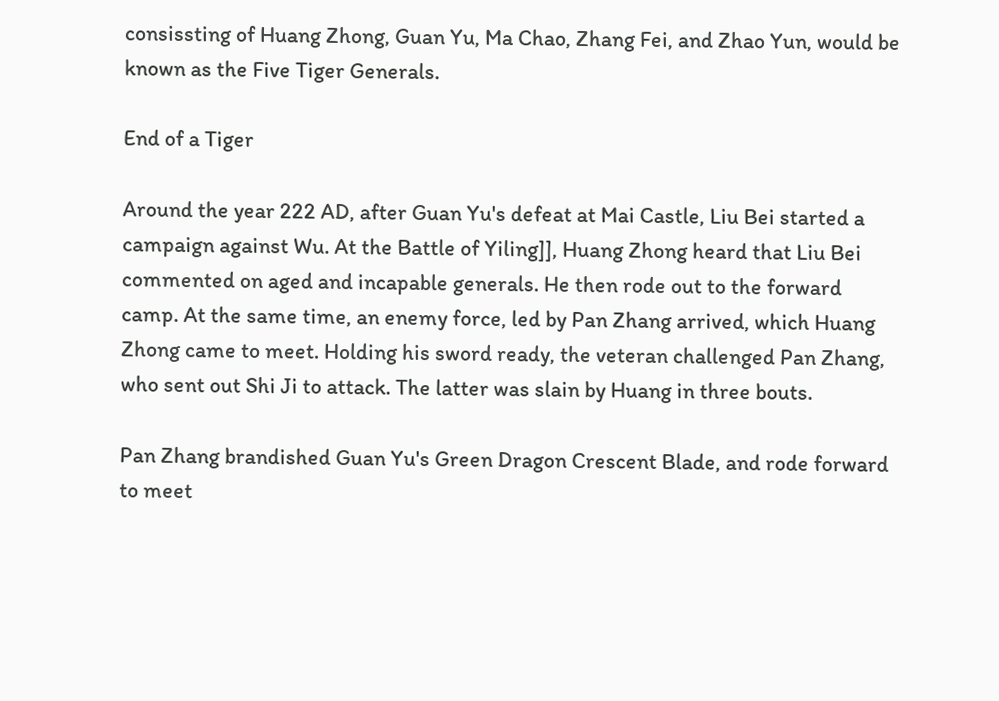consissting of Huang Zhong, Guan Yu, Ma Chao, Zhang Fei, and Zhao Yun, would be known as the Five Tiger Generals.

End of a Tiger

Around the year 222 AD, after Guan Yu's defeat at Mai Castle, Liu Bei started a campaign against Wu. At the Battle of Yiling]], Huang Zhong heard that Liu Bei commented on aged and incapable generals. He then rode out to the forward camp. At the same time, an enemy force, led by Pan Zhang arrived, which Huang Zhong came to meet. Holding his sword ready, the veteran challenged Pan Zhang, who sent out Shi Ji to attack. The latter was slain by Huang in three bouts.

Pan Zhang brandished Guan Yu's Green Dragon Crescent Blade, and rode forward to meet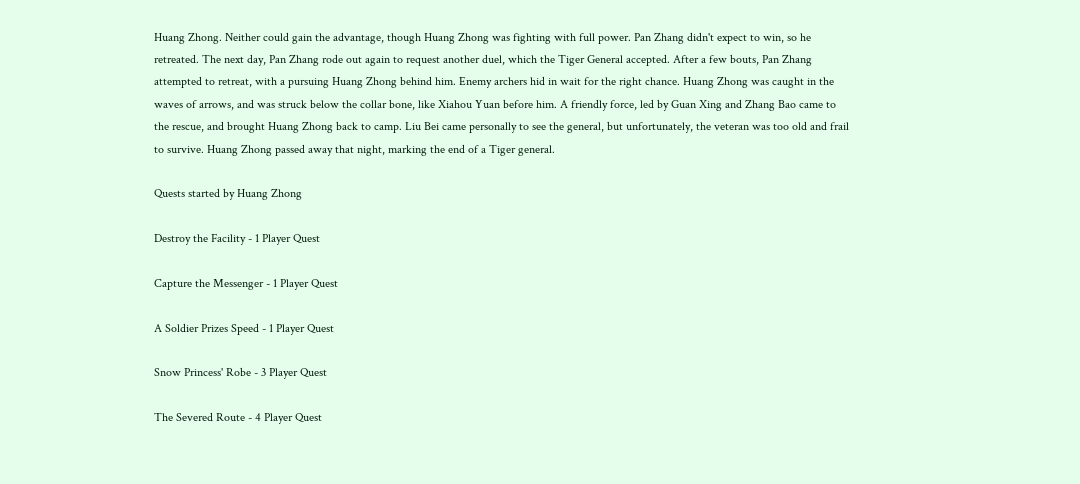Huang Zhong. Neither could gain the advantage, though Huang Zhong was fighting with full power. Pan Zhang didn't expect to win, so he retreated. The next day, Pan Zhang rode out again to request another duel, which the Tiger General accepted. After a few bouts, Pan Zhang attempted to retreat, with a pursuing Huang Zhong behind him. Enemy archers hid in wait for the right chance. Huang Zhong was caught in the waves of arrows, and was struck below the collar bone, like Xiahou Yuan before him. A friendly force, led by Guan Xing and Zhang Bao came to the rescue, and brought Huang Zhong back to camp. Liu Bei came personally to see the general, but unfortunately, the veteran was too old and frail to survive. Huang Zhong passed away that night, marking the end of a Tiger general.

Quests started by Huang Zhong

Destroy the Facility - 1 Player Quest

Capture the Messenger - 1 Player Quest

A Soldier Prizes Speed - 1 Player Quest

Snow Princess' Robe - 3 Player Quest

The Severed Route - 4 Player Quest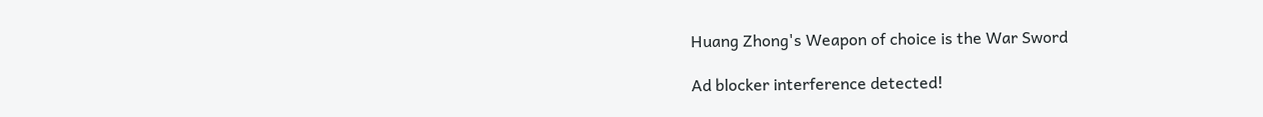Huang Zhong's Weapon of choice is the War Sword

Ad blocker interference detected!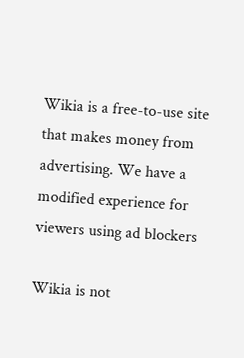Wikia is a free-to-use site that makes money from advertising. We have a modified experience for viewers using ad blockers

Wikia is not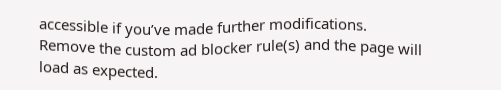accessible if you’ve made further modifications. Remove the custom ad blocker rule(s) and the page will load as expected.